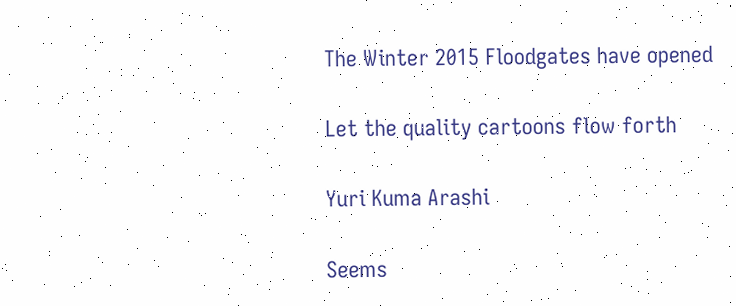The Winter 2015 Floodgates have opened

Let the quality cartoons flow forth

Yuri Kuma Arashi

Seems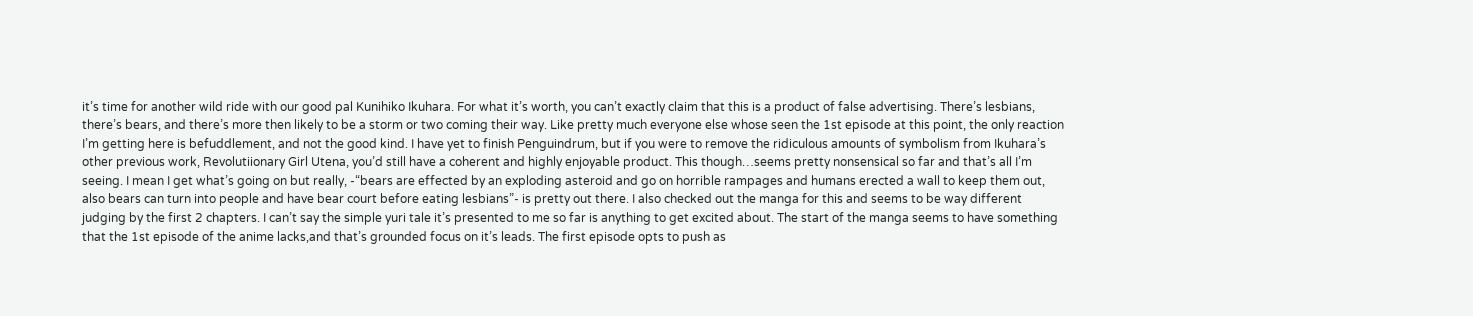it’s time for another wild ride with our good pal Kunihiko Ikuhara. For what it’s worth, you can’t exactly claim that this is a product of false advertising. There’s lesbians, there’s bears, and there’s more then likely to be a storm or two coming their way. Like pretty much everyone else whose seen the 1st episode at this point, the only reaction I’m getting here is befuddlement, and not the good kind. I have yet to finish Penguindrum, but if you were to remove the ridiculous amounts of symbolism from Ikuhara’s other previous work, Revolutiionary Girl Utena, you’d still have a coherent and highly enjoyable product. This though…seems pretty nonsensical so far and that’s all I’m seeing. I mean I get what’s going on but really, -“bears are effected by an exploding asteroid and go on horrible rampages and humans erected a wall to keep them out, also bears can turn into people and have bear court before eating lesbians”- is pretty out there. I also checked out the manga for this and seems to be way different judging by the first 2 chapters. I can’t say the simple yuri tale it’s presented to me so far is anything to get excited about. The start of the manga seems to have something that the 1st episode of the anime lacks,and that’s grounded focus on it’s leads. The first episode opts to push as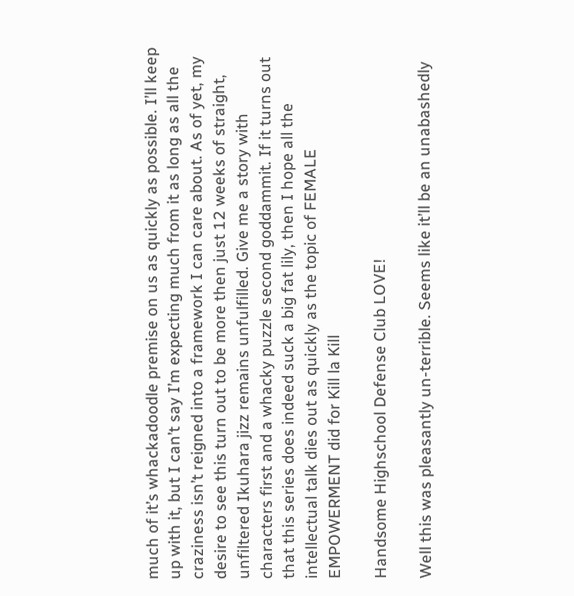much of it’s whackadoodle premise on us as quickly as possible. I’ll keep up with it, but I can’t say I’m expecting much from it as long as all the craziness isn’t reigned into a framework I can care about. As of yet, my desire to see this turn out to be more then just 12 weeks of straight, unfiltered Ikuhara jizz remains unfulfilled. Give me a story with characters first and a whacky puzzle second goddammit. If it turns out that this series does indeed suck a big fat lily, then I hope all the intellectual talk dies out as quickly as the topic of FEMALE EMPOWERMENT did for Kill la Kill

Handsome Highschool Defense Club LOVE!

Well this was pleasantly un-terrible. Seems like it’ll be an unabashedly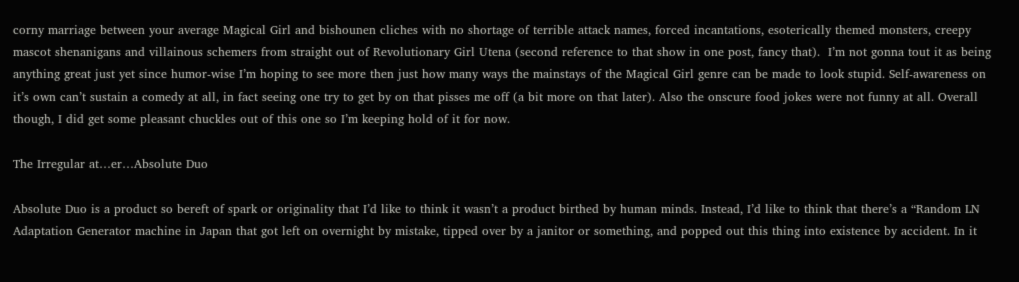corny marriage between your average Magical Girl and bishounen cliches with no shortage of terrible attack names, forced incantations, esoterically themed monsters, creepy mascot shenanigans and villainous schemers from straight out of Revolutionary Girl Utena (second reference to that show in one post, fancy that).  I’m not gonna tout it as being anything great just yet since humor-wise I’m hoping to see more then just how many ways the mainstays of the Magical Girl genre can be made to look stupid. Self-awareness on it’s own can’t sustain a comedy at all, in fact seeing one try to get by on that pisses me off (a bit more on that later). Also the onscure food jokes were not funny at all. Overall though, I did get some pleasant chuckles out of this one so I’m keeping hold of it for now.

The Irregular at…er…Absolute Duo

Absolute Duo is a product so bereft of spark or originality that I’d like to think it wasn’t a product birthed by human minds. Instead, I’d like to think that there’s a “Random LN Adaptation Generator machine in Japan that got left on overnight by mistake, tipped over by a janitor or something, and popped out this thing into existence by accident. In it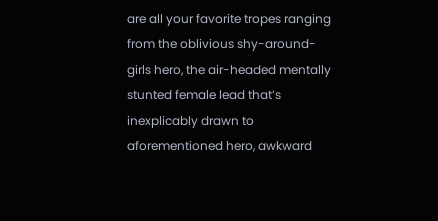are all your favorite tropes ranging from the oblivious shy-around-girls hero, the air-headed mentally stunted female lead that’s inexplicably drawn to aforementioned hero, awkward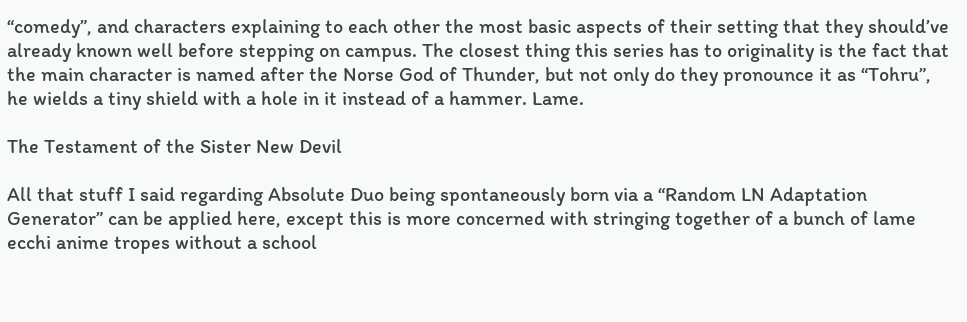“comedy”, and characters explaining to each other the most basic aspects of their setting that they should’ve already known well before stepping on campus. The closest thing this series has to originality is the fact that the main character is named after the Norse God of Thunder, but not only do they pronounce it as “Tohru”, he wields a tiny shield with a hole in it instead of a hammer. Lame.

The Testament of the Sister New Devil

All that stuff I said regarding Absolute Duo being spontaneously born via a “Random LN Adaptation Generator” can be applied here, except this is more concerned with stringing together of a bunch of lame ecchi anime tropes without a school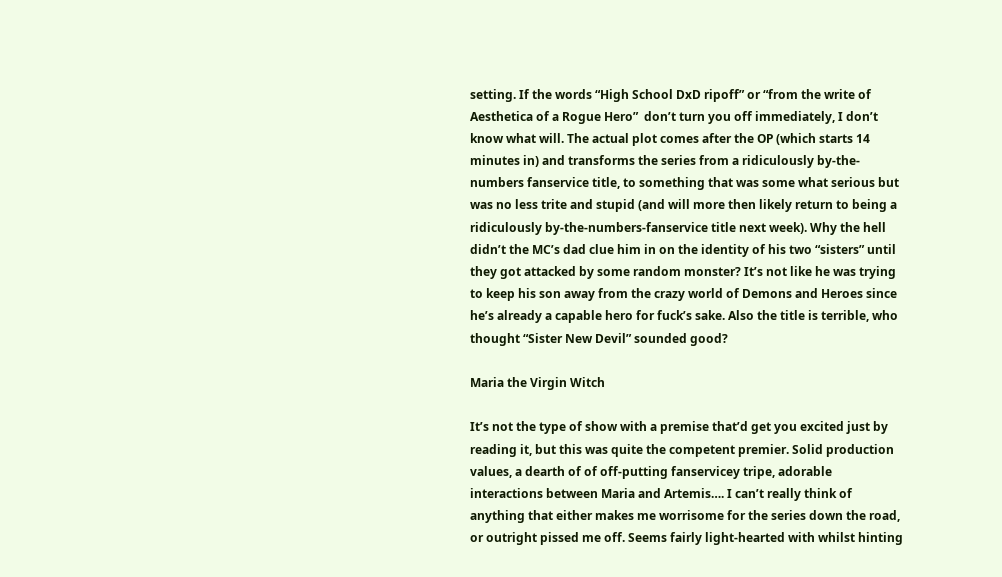setting. If the words “High School DxD ripoff” or “from the write of Aesthetica of a Rogue Hero”  don’t turn you off immediately, I don’t know what will. The actual plot comes after the OP (which starts 14 minutes in) and transforms the series from a ridiculously by-the-numbers fanservice title, to something that was some what serious but was no less trite and stupid (and will more then likely return to being a ridiculously by-the-numbers-fanservice title next week). Why the hell didn’t the MC’s dad clue him in on the identity of his two “sisters” until they got attacked by some random monster? It’s not like he was trying to keep his son away from the crazy world of Demons and Heroes since he’s already a capable hero for fuck’s sake. Also the title is terrible, who thought “Sister New Devil” sounded good?

Maria the Virgin Witch

It’s not the type of show with a premise that’d get you excited just by reading it, but this was quite the competent premier. Solid production values, a dearth of of off-putting fanservicey tripe, adorable interactions between Maria and Artemis…. I can’t really think of anything that either makes me worrisome for the series down the road, or outright pissed me off. Seems fairly light-hearted with whilst hinting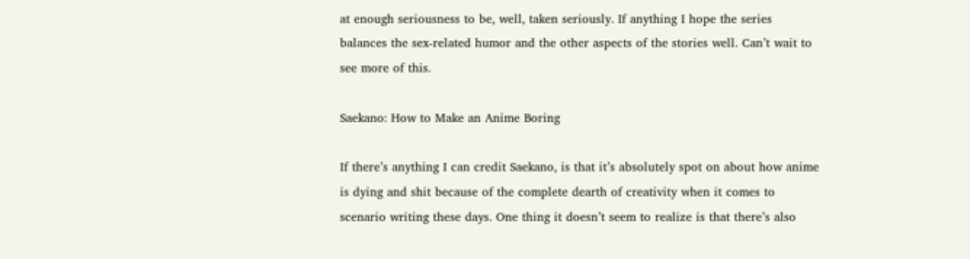at enough seriousness to be, well, taken seriously. If anything I hope the series balances the sex-related humor and the other aspects of the stories well. Can’t wait to see more of this.

Saekano: How to Make an Anime Boring

If there’s anything I can credit Saekano, is that it’s absolutely spot on about how anime is dying and shit because of the complete dearth of creativity when it comes to scenario writing these days. One thing it doesn’t seem to realize is that there’s also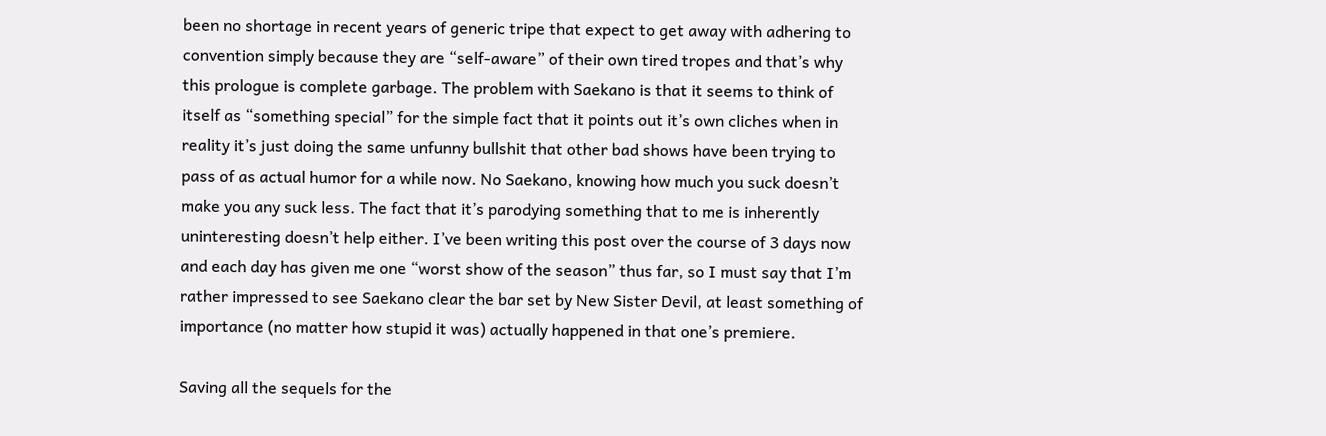been no shortage in recent years of generic tripe that expect to get away with adhering to convention simply because they are “self-aware” of their own tired tropes and that’s why this prologue is complete garbage. The problem with Saekano is that it seems to think of itself as “something special” for the simple fact that it points out it’s own cliches when in reality it’s just doing the same unfunny bullshit that other bad shows have been trying to pass of as actual humor for a while now. No Saekano, knowing how much you suck doesn’t make you any suck less. The fact that it’s parodying something that to me is inherently uninteresting doesn’t help either. I’ve been writing this post over the course of 3 days now and each day has given me one “worst show of the season” thus far, so I must say that I’m rather impressed to see Saekano clear the bar set by New Sister Devil, at least something of importance (no matter how stupid it was) actually happened in that one’s premiere.

Saving all the sequels for the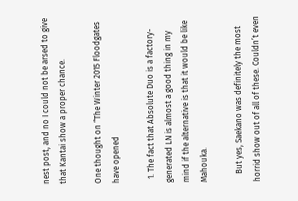nest post, and no I could not be arsed to give that Kantai show a proper chance.

One thought on “The Winter 2015 Floodgates have opened

  1. The fact that Absolute Duo is a factory-generated LN is almost a good thing in my mind if the alternative is that it would be like Mahouka.

    But yes, Saekano was definitely the most horrid show out of all of these. Couldn’t even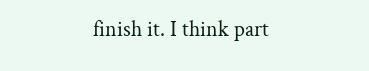finish it. I think part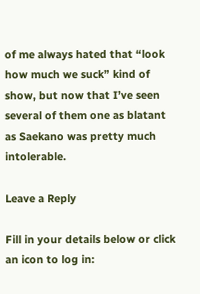of me always hated that “look how much we suck” kind of show, but now that I’ve seen several of them one as blatant as Saekano was pretty much intolerable.

Leave a Reply

Fill in your details below or click an icon to log in: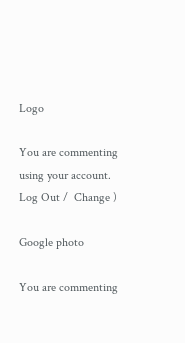Logo

You are commenting using your account. Log Out /  Change )

Google photo

You are commenting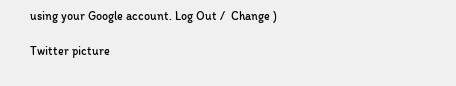using your Google account. Log Out /  Change )

Twitter picture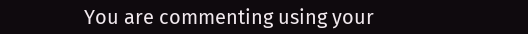You are commenting using your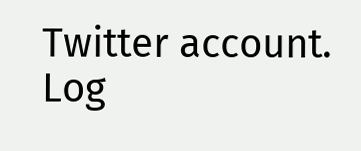Twitter account. Log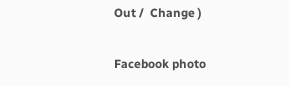Out /  Change )

Facebook photo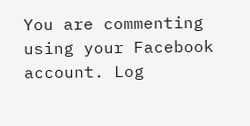You are commenting using your Facebook account. Log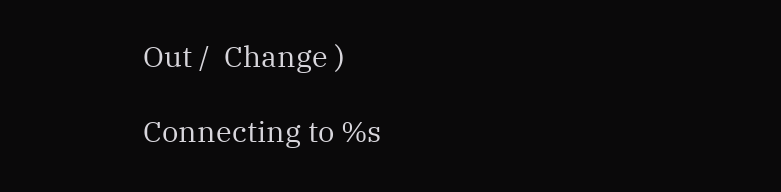Out /  Change )

Connecting to %s